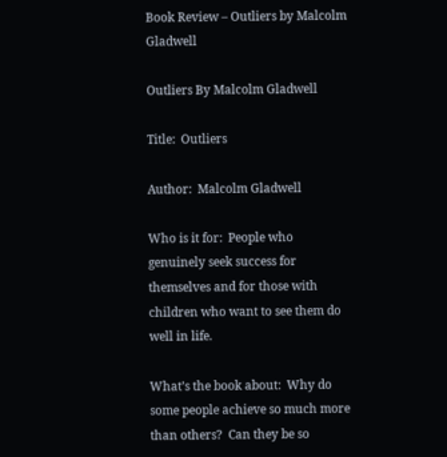Book Review – Outliers by Malcolm Gladwell

Outliers By Malcolm Gladwell

Title:  Outliers

Author:  Malcolm Gladwell

Who is it for:  People who genuinely seek success for themselves and for those with children who want to see them do well in life.

What’s the book about:  Why do some people achieve so much more than others?  Can they be so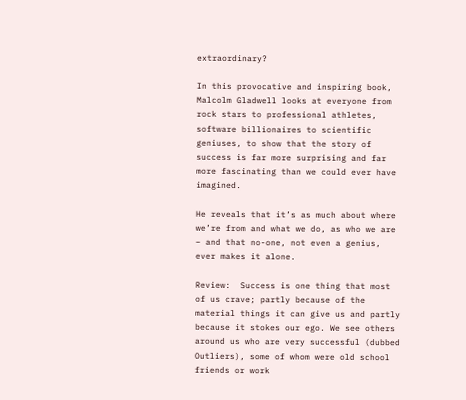extraordinary?

In this provocative and inspiring book, Malcolm Gladwell looks at everyone from rock stars to professional athletes, software billionaires to scientific geniuses, to show that the story of success is far more surprising and far more fascinating than we could ever have imagined.

He reveals that it’s as much about where we’re from and what we do, as who we are – and that no-one, not even a genius, ever makes it alone.

Review:  Success is one thing that most of us crave; partly because of the material things it can give us and partly because it stokes our ego. We see others around us who are very successful (dubbed Outliers), some of whom were old school friends or work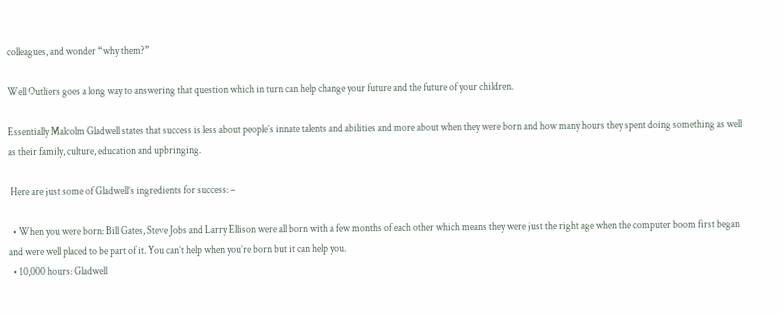colleagues, and wonder “why them?”

Well Outliers goes a long way to answering that question which in turn can help change your future and the future of your children.

Essentially Malcolm Gladwell states that success is less about people’s innate talents and abilities and more about when they were born and how many hours they spent doing something as well as their family, culture, education and upbringing.

 Here are just some of Gladwell’s ingredients for success: –

  • When you were born: Bill Gates, Steve Jobs and Larry Ellison were all born with a few months of each other which means they were just the right age when the computer boom first began and were well placed to be part of it. You can’t help when you’re born but it can help you.
  • 10,000 hours: Gladwell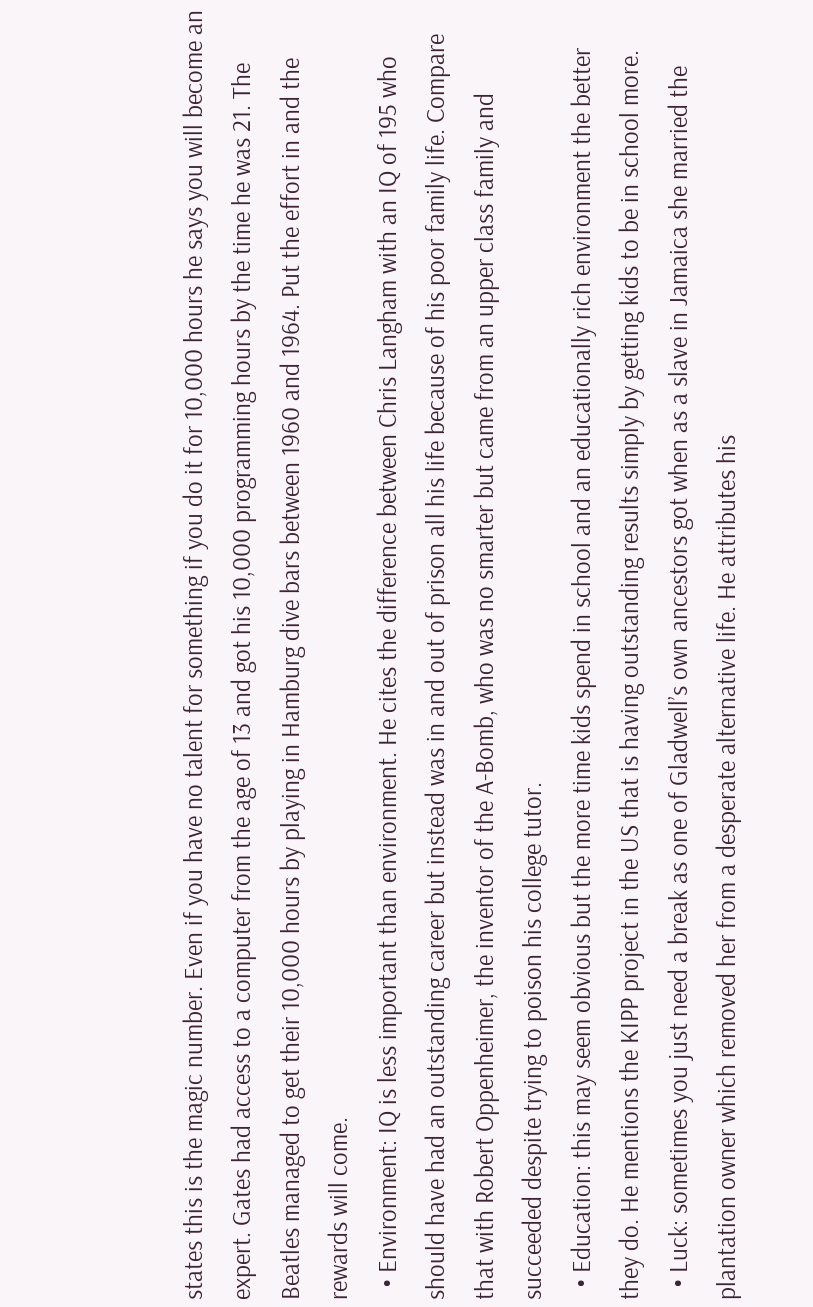states this is the magic number. Even if you have no talent for something if you do it for 10,000 hours he says you will become an expert. Gates had access to a computer from the age of 13 and got his 10,000 programming hours by the time he was 21. The Beatles managed to get their 10,000 hours by playing in Hamburg dive bars between 1960 and 1964. Put the effort in and the rewards will come.
  • Environment: IQ is less important than environment. He cites the difference between Chris Langham with an IQ of 195 who should have had an outstanding career but instead was in and out of prison all his life because of his poor family life. Compare that with Robert Oppenheimer, the inventor of the A-Bomb, who was no smarter but came from an upper class family and succeeded despite trying to poison his college tutor.
  • Education: this may seem obvious but the more time kids spend in school and an educationally rich environment the better they do. He mentions the KIPP project in the US that is having outstanding results simply by getting kids to be in school more.
  • Luck: sometimes you just need a break as one of Gladwell’s own ancestors got when as a slave in Jamaica she married the plantation owner which removed her from a desperate alternative life. He attributes his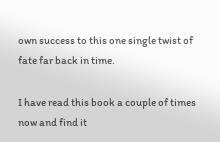own success to this one single twist of fate far back in time.

I have read this book a couple of times now and find it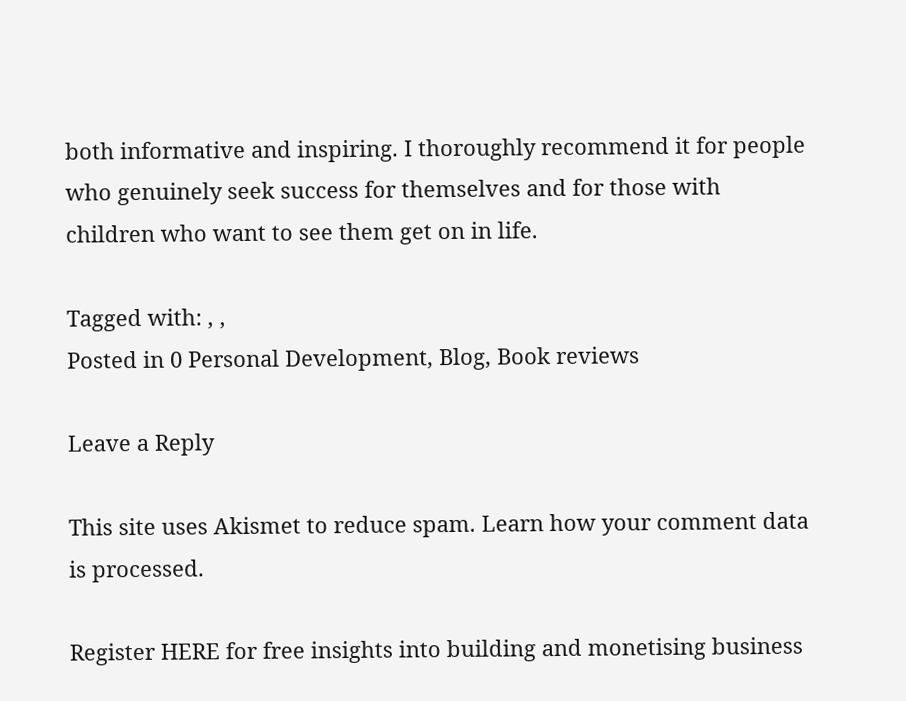both informative and inspiring. I thoroughly recommend it for people who genuinely seek success for themselves and for those with children who want to see them get on in life.

Tagged with: , ,
Posted in 0 Personal Development, Blog, Book reviews

Leave a Reply

This site uses Akismet to reduce spam. Learn how your comment data is processed.

Register HERE for free insights into building and monetising business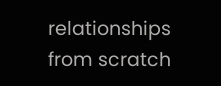relationships from scratch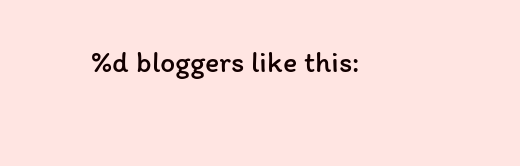%d bloggers like this: